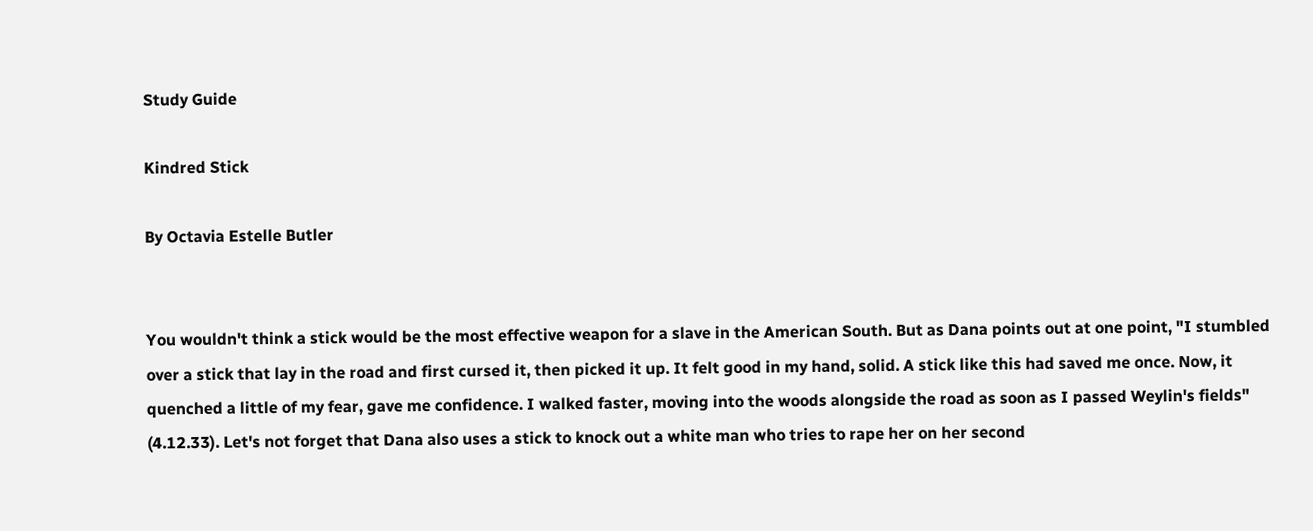Study Guide

Kindred Stick

By Octavia Estelle Butler


You wouldn't think a stick would be the most effective weapon for a slave in the American South. But as Dana points out at one point, "I stumbled over a stick that lay in the road and first cursed it, then picked it up. It felt good in my hand, solid. A stick like this had saved me once. Now, it quenched a little of my fear, gave me confidence. I walked faster, moving into the woods alongside the road as soon as I passed Weylin's fields" (4.12.33). Let's not forget that Dana also uses a stick to knock out a white man who tries to rape her on her second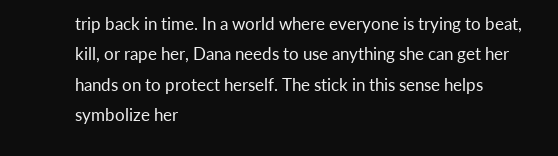trip back in time. In a world where everyone is trying to beat, kill, or rape her, Dana needs to use anything she can get her hands on to protect herself. The stick in this sense helps symbolize her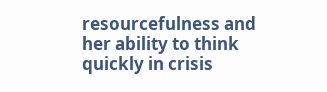resourcefulness and her ability to think quickly in crisis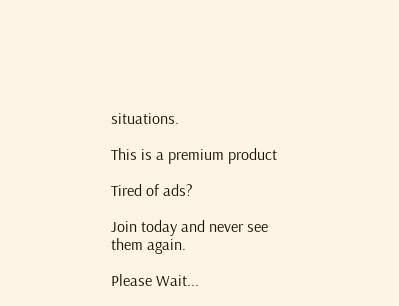situations.

This is a premium product

Tired of ads?

Join today and never see them again.

Please Wait...